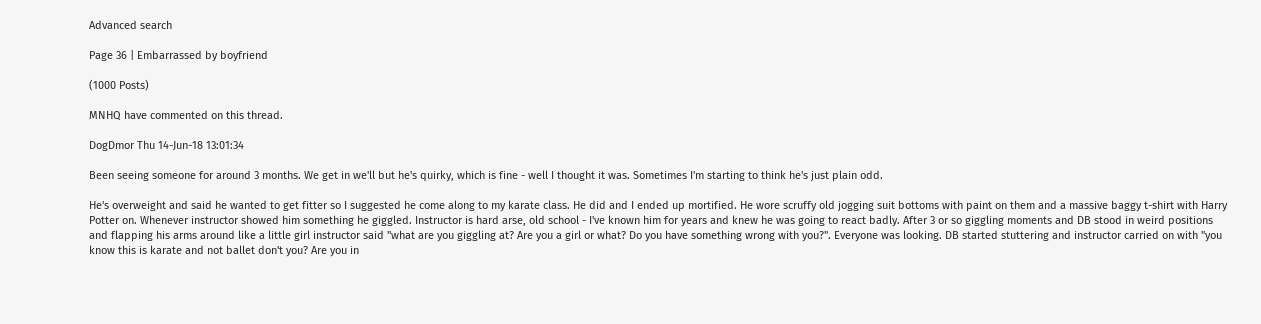Advanced search

Page 36 | Embarrassed by boyfriend

(1000 Posts)

MNHQ have commented on this thread.

DogDmor Thu 14-Jun-18 13:01:34

Been seeing someone for around 3 months. We get in we'll but he's quirky, which is fine - well I thought it was. Sometimes I'm starting to think he's just plain odd.

He's overweight and said he wanted to get fitter so I suggested he come along to my karate class. He did and I ended up mortified. He wore scruffy old jogging suit bottoms with paint on them and a massive baggy t-shirt with Harry Potter on. Whenever instructor showed him something he giggled. Instructor is hard arse, old school - I've known him for years and knew he was going to react badly. After 3 or so giggling moments and DB stood in weird positions and flapping his arms around like a little girl instructor said "what are you giggling at? Are you a girl or what? Do you have something wrong with you?". Everyone was looking. DB started stuttering and instructor carried on with "you know this is karate and not ballet don't you? Are you in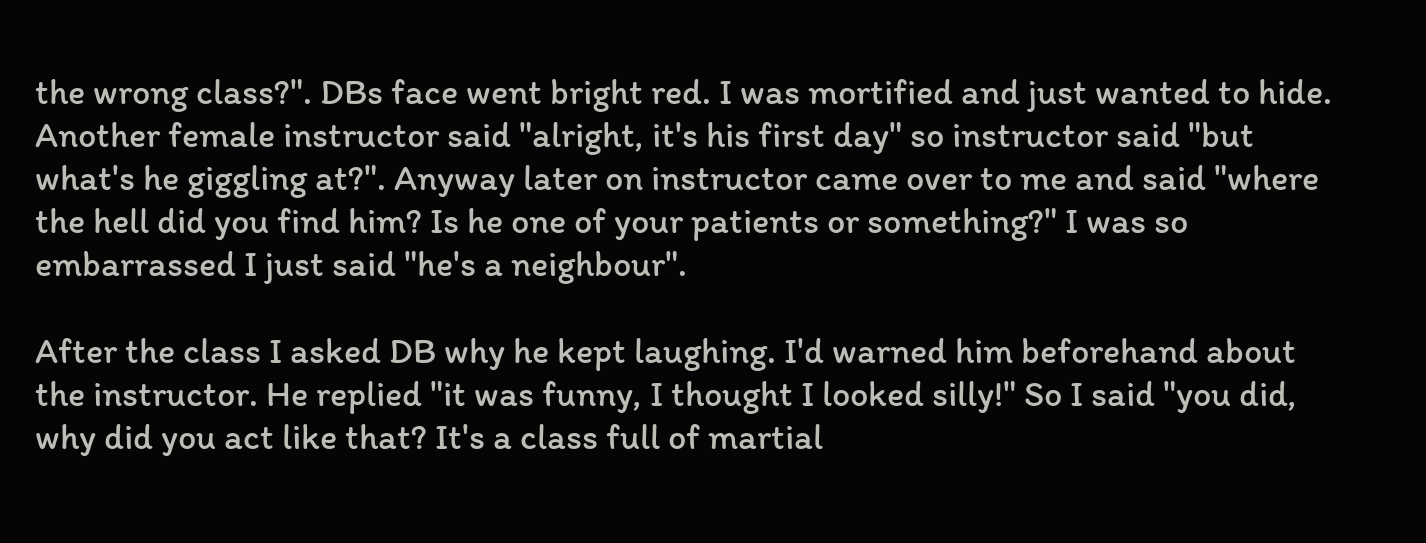the wrong class?". DBs face went bright red. I was mortified and just wanted to hide. Another female instructor said "alright, it's his first day" so instructor said "but what's he giggling at?". Anyway later on instructor came over to me and said "where the hell did you find him? Is he one of your patients or something?" I was so embarrassed I just said "he's a neighbour".

After the class I asked DB why he kept laughing. I'd warned him beforehand about the instructor. He replied "it was funny, I thought I looked silly!" So I said "you did, why did you act like that? It's a class full of martial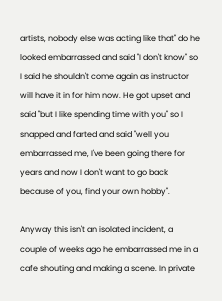artists, nobody else was acting like that" do he looked embarrassed and said "I don't know" so I said he shouldn't come again as instructor will have it in for him now. He got upset and said "but I like spending time with you" so I snapped and farted and said "well you embarrassed me, I've been going there for years and now I don't want to go back because of you, find your own hobby".

Anyway this isn't an isolated incident, a couple of weeks ago he embarrassed me in a cafe shouting and making a scene. In private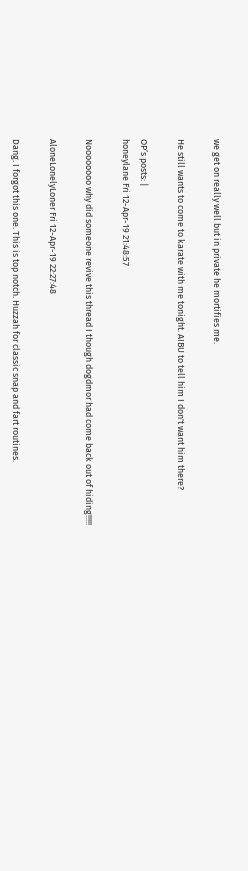we get on really well but in private he mortifies me.

He still wants to come to karate with me tonight. AIBU to tell him I don't want him there?

OP’s posts: |
honeylane Fri 12-Apr-19 21:48:57

Noooooooo why did someone revive this thread I though dogdmor had come back out of hiding!!!!!

AloneLonelyLoner Fri 12-Apr-19 22:27:48

Dang. I forgot this one. This is top notch. Huzzah for classic snap and fart routines.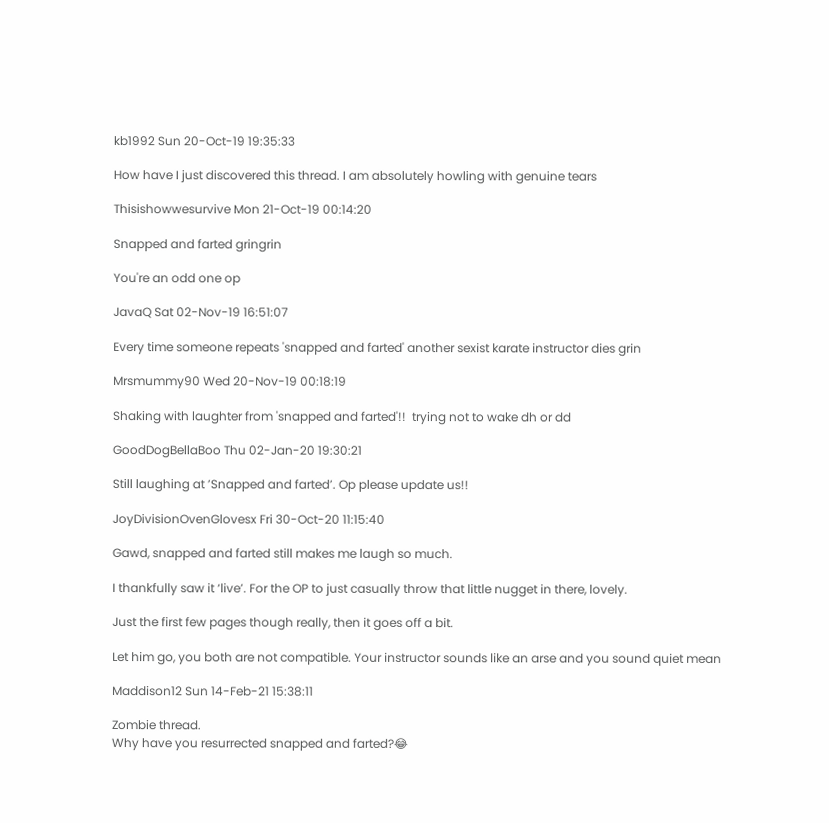kb1992 Sun 20-Oct-19 19:35:33

How have I just discovered this thread. I am absolutely howling with genuine tears

Thisishowwesurvive Mon 21-Oct-19 00:14:20

Snapped and farted gringrin

You're an odd one op

JavaQ Sat 02-Nov-19 16:51:07

Every time someone repeats 'snapped and farted' another sexist karate instructor dies grin

Mrsmummy90 Wed 20-Nov-19 00:18:19

Shaking with laughter from 'snapped and farted'!!  trying not to wake dh or dd

GoodDogBellaBoo Thu 02-Jan-20 19:30:21

Still laughing at ’Snapped and farted’. Op please update us!!

JoyDivisionOvenGlovesx Fri 30-Oct-20 11:15:40

Gawd, snapped and farted still makes me laugh so much.

I thankfully saw it ‘live’. For the OP to just casually throw that little nugget in there, lovely.

Just the first few pages though really, then it goes off a bit.

Let him go, you both are not compatible. Your instructor sounds like an arse and you sound quiet mean

Maddison12 Sun 14-Feb-21 15:38:11

Zombie thread.
Why have you resurrected snapped and farted?😂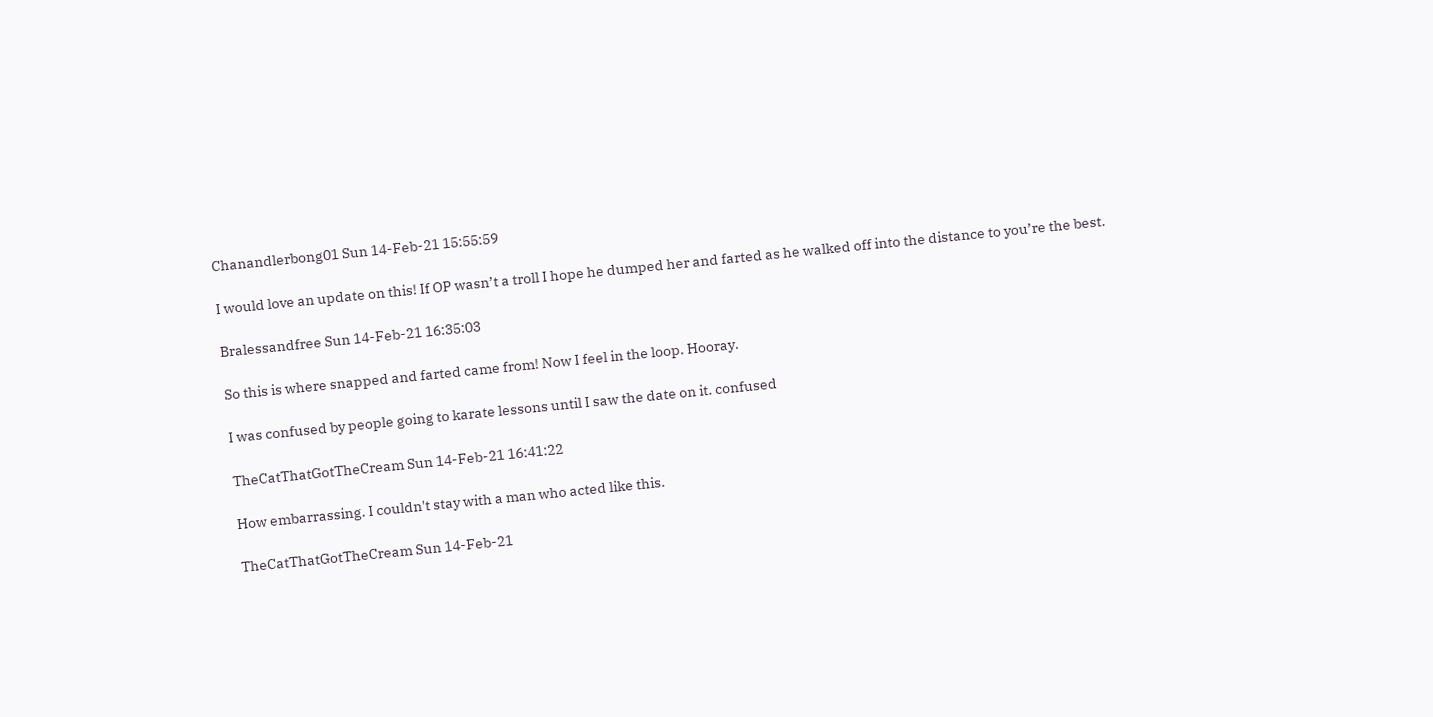Chanandlerbong01 Sun 14-Feb-21 15:55:59

I would love an update on this! If OP wasn’t a troll I hope he dumped her and farted as he walked off into the distance to you’re the best.

Bralessandfree Sun 14-Feb-21 16:35:03

So this is where snapped and farted came from! Now I feel in the loop. Hooray.

I was confused by people going to karate lessons until I saw the date on it. confused

TheCatThatGotTheCream Sun 14-Feb-21 16:41:22

How embarrassing. I couldn't stay with a man who acted like this.

TheCatThatGotTheCream Sun 14-Feb-21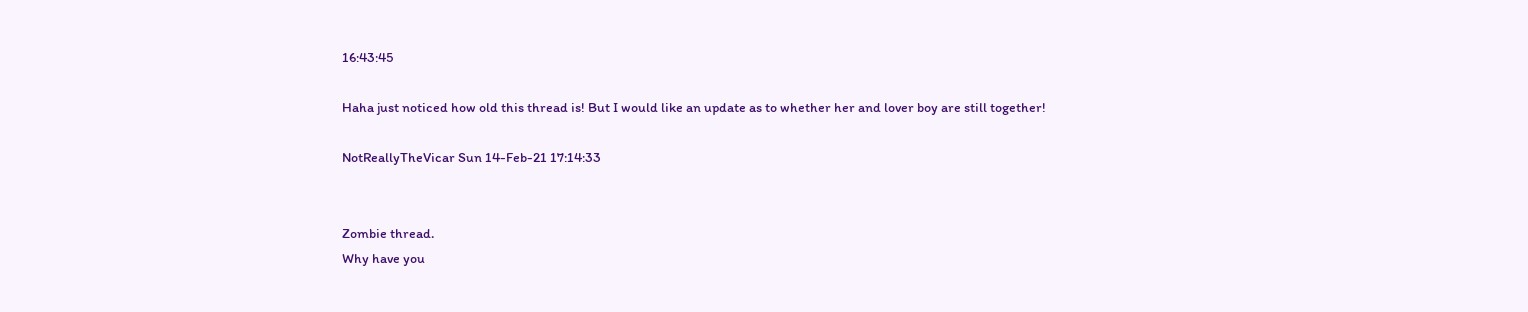16:43:45

Haha just noticed how old this thread is! But I would like an update as to whether her and lover boy are still together!

NotReallyTheVicar Sun 14-Feb-21 17:14:33


Zombie thread.
Why have you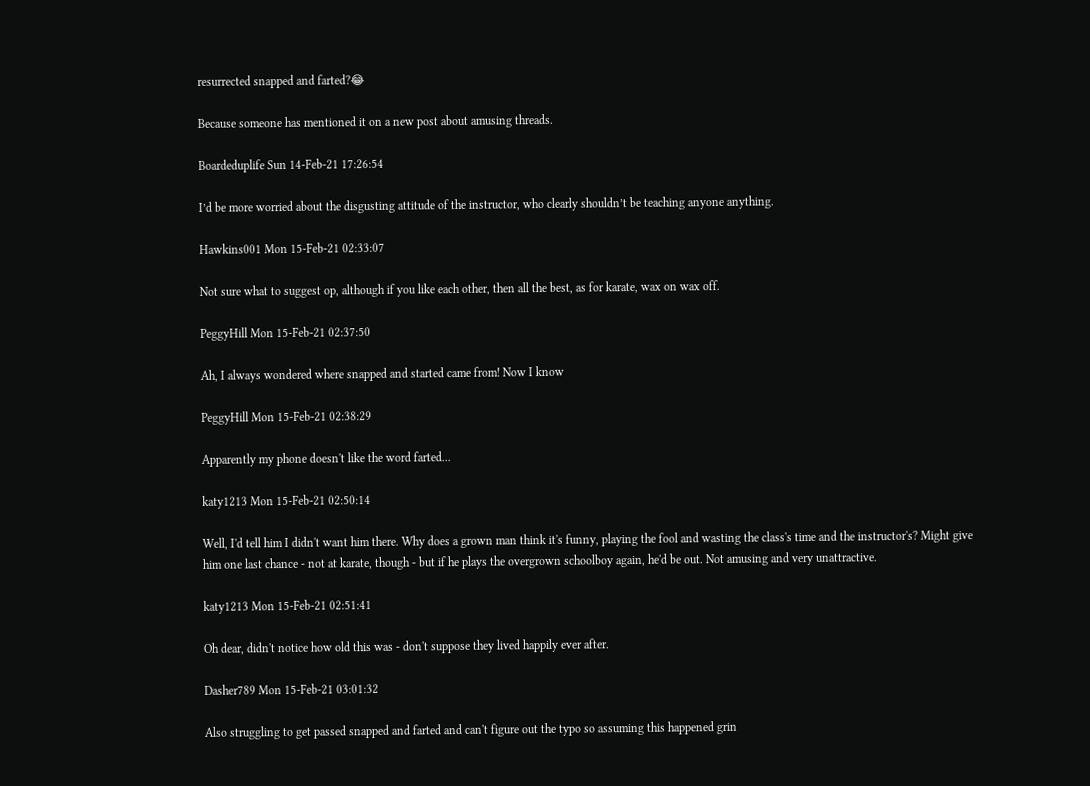resurrected snapped and farted?😂

Because someone has mentioned it on a new post about amusing threads.

Boardeduplife Sun 14-Feb-21 17:26:54

I’d be more worried about the disgusting attitude of the instructor, who clearly shouldn’t be teaching anyone anything.

Hawkins001 Mon 15-Feb-21 02:33:07

Not sure what to suggest op, although if you like each other, then all the best, as for karate, wax on wax off.

PeggyHill Mon 15-Feb-21 02:37:50

Ah, I always wondered where snapped and started came from! Now I know

PeggyHill Mon 15-Feb-21 02:38:29

Apparently my phone doesn't like the word farted...

katy1213 Mon 15-Feb-21 02:50:14

Well, I'd tell him I didn't want him there. Why does a grown man think it's funny, playing the fool and wasting the class's time and the instructor's? Might give him one last chance - not at karate, though - but if he plays the overgrown schoolboy again, he'd be out. Not amusing and very unattractive.

katy1213 Mon 15-Feb-21 02:51:41

Oh dear, didn't notice how old this was - don't suppose they lived happily ever after.

Dasher789 Mon 15-Feb-21 03:01:32

Also struggling to get passed snapped and farted and can't figure out the typo so assuming this happened grin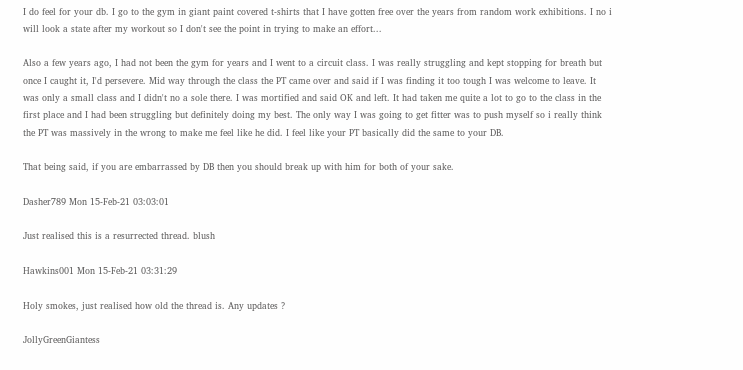I do feel for your db. I go to the gym in giant paint covered t-shirts that I have gotten free over the years from random work exhibitions. I no i will look a state after my workout so I don't see the point in trying to make an effort...

Also a few years ago, I had not been the gym for years and I went to a circuit class. I was really struggling and kept stopping for breath but once I caught it, I'd persevere. Mid way through the class the PT came over and said if I was finding it too tough I was welcome to leave. It was only a small class and I didn't no a sole there. I was mortified and said OK and left. It had taken me quite a lot to go to the class in the first place and I had been struggling but definitely doing my best. The only way I was going to get fitter was to push myself so i really think the PT was massively in the wrong to make me feel like he did. I feel like your PT basically did the same to your DB.

That being said, if you are embarrassed by DB then you should break up with him for both of your sake.

Dasher789 Mon 15-Feb-21 03:03:01

Just realised this is a resurrected thread. blush

Hawkins001 Mon 15-Feb-21 03:31:29

Holy smokes, just realised how old the thread is. Any updates ?

JollyGreenGiantess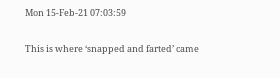Mon 15-Feb-21 07:03:59

This is where ‘snapped and farted’ came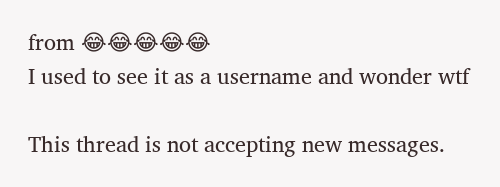from 😂😂😂😂😂
I used to see it as a username and wonder wtf

This thread is not accepting new messages.